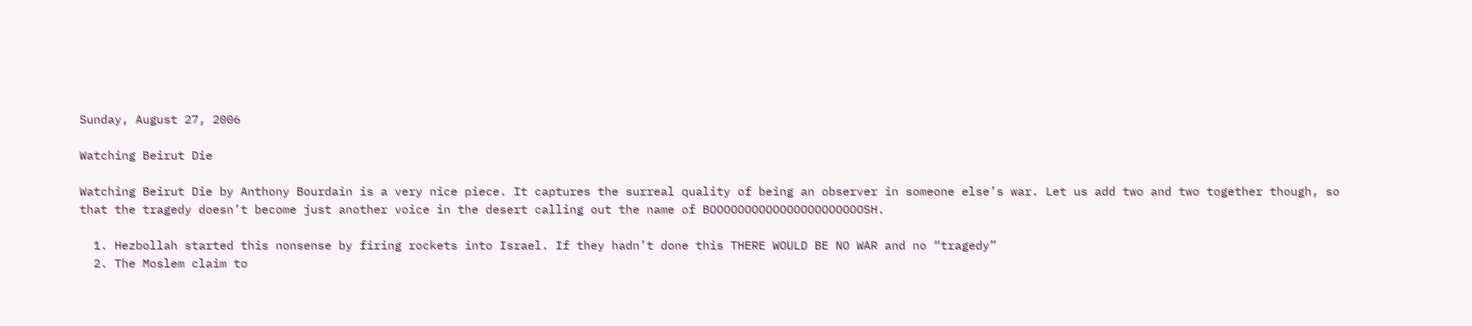Sunday, August 27, 2006

Watching Beirut Die

Watching Beirut Die by Anthony Bourdain is a very nice piece. It captures the surreal quality of being an observer in someone else’s war. Let us add two and two together though, so that the tragedy doesn’t become just another voice in the desert calling out the name of BOOOOOOOOOOOOOOOOOOOOOOSH.

  1. Hezbollah started this nonsense by firing rockets into Israel. If they hadn’t done this THERE WOULD BE NO WAR and no “tragedy”
  2. The Moslem claim to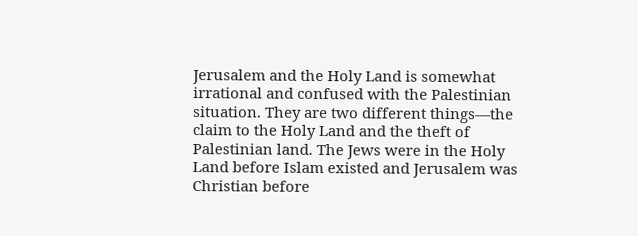Jerusalem and the Holy Land is somewhat irrational and confused with the Palestinian situation. They are two different things—the claim to the Holy Land and the theft of Palestinian land. The Jews were in the Holy Land before Islam existed and Jerusalem was Christian before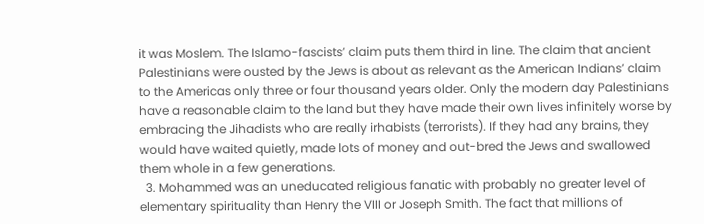it was Moslem. The Islamo-fascists’ claim puts them third in line. The claim that ancient Palestinians were ousted by the Jews is about as relevant as the American Indians’ claim to the Americas only three or four thousand years older. Only the modern day Palestinians have a reasonable claim to the land but they have made their own lives infinitely worse by embracing the Jihadists who are really irhabists (terrorists). If they had any brains, they would have waited quietly, made lots of money and out-bred the Jews and swallowed them whole in a few generations.
  3. Mohammed was an uneducated religious fanatic with probably no greater level of elementary spirituality than Henry the VIII or Joseph Smith. The fact that millions of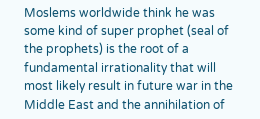Moslems worldwide think he was some kind of super prophet (seal of the prophets) is the root of a fundamental irrationality that will most likely result in future war in the Middle East and the annihilation of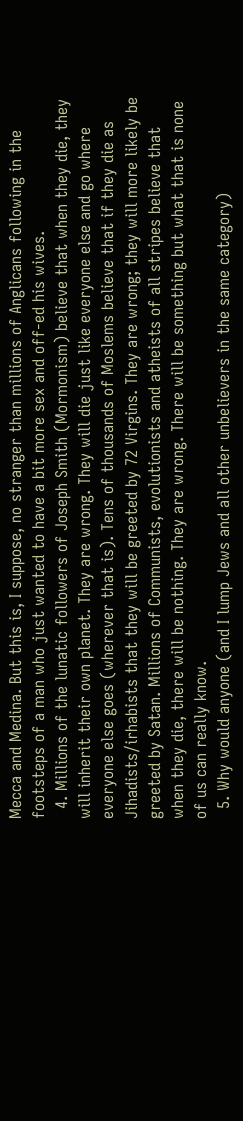Mecca and Medina. But this is, I suppose, no stranger than millions of Anglicans following in the footsteps of a man who just wanted to have a bit more sex and off-ed his wives.
  4. Millions of the lunatic followers of Joseph Smith (Mormonism) believe that when they die, they will inherit their own planet. They are wrong. They will die just like everyone else and go where everyone else goes (wherever that is). Tens of thousands of Moslems believe that if they die as Jihadists/irhabists that they will be greeted by 72 Virgins. They are wrong; they will more likely be greeted by Satan. Millions of Communists, evolutionists and atheists of all stripes believe that when they die, there will be nothing. They are wrong. There will be something but what that is none of us can really know.
  5. Why would anyone (and I lump Jews and all other unbelievers in the same category)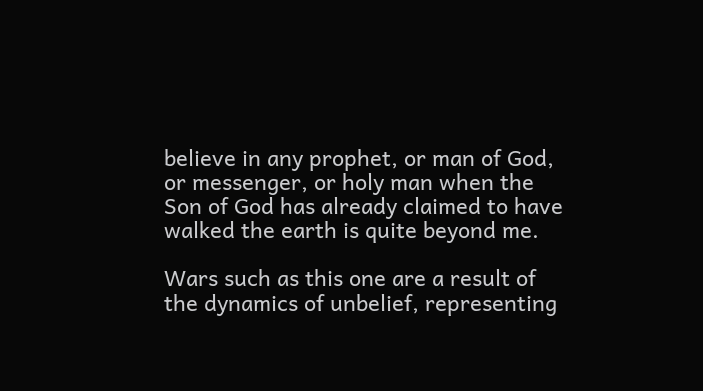believe in any prophet, or man of God, or messenger, or holy man when the Son of God has already claimed to have walked the earth is quite beyond me.

Wars such as this one are a result of the dynamics of unbelief, representing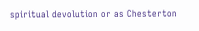spiritual devolution or as Chesterton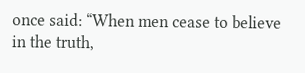once said: “When men cease to believe in the truth,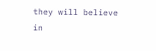they will believe in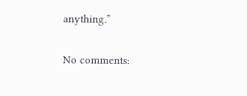anything.”

No comments: